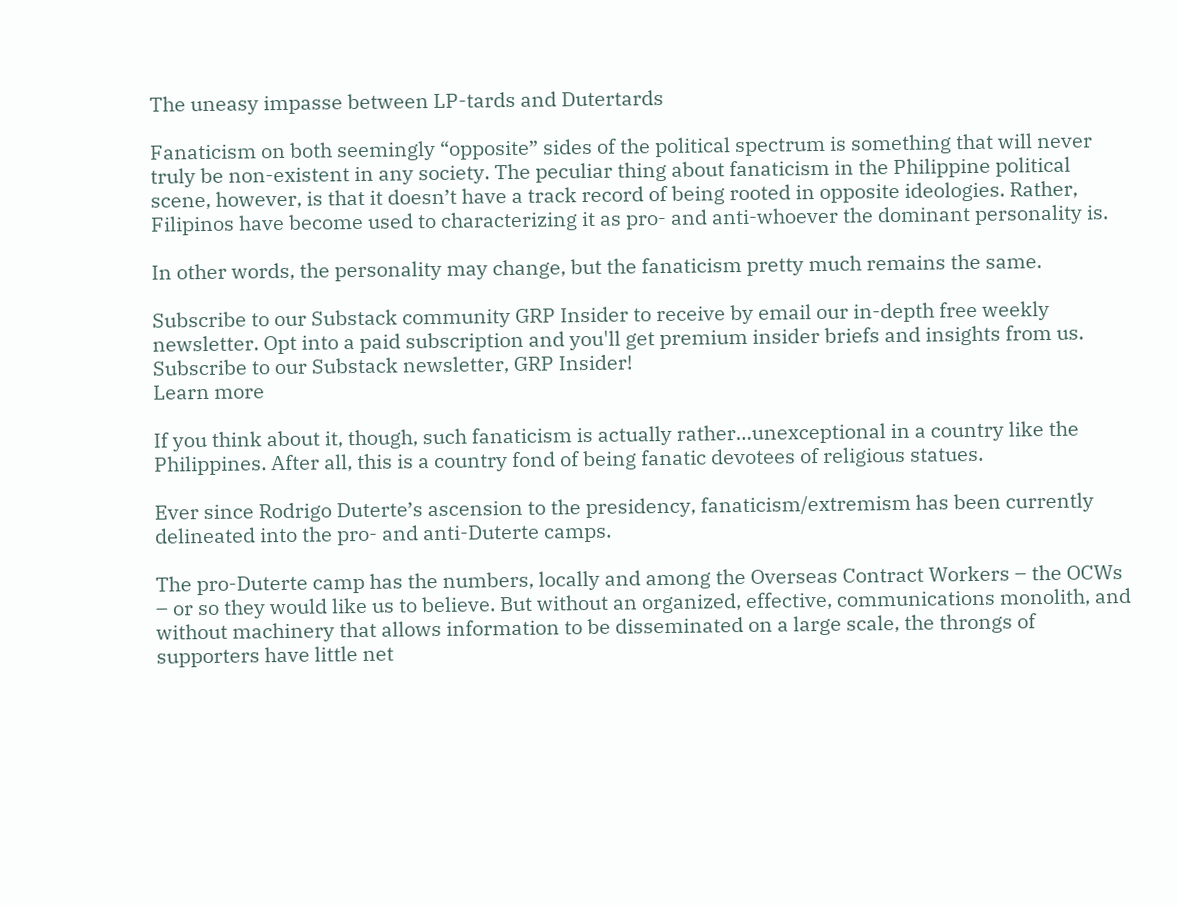The uneasy impasse between LP-tards and Dutertards

Fanaticism on both seemingly “opposite” sides of the political spectrum is something that will never truly be non-existent in any society. The peculiar thing about fanaticism in the Philippine political scene, however, is that it doesn’t have a track record of being rooted in opposite ideologies. Rather, Filipinos have become used to characterizing it as pro- and anti-whoever the dominant personality is.

In other words, the personality may change, but the fanaticism pretty much remains the same.

Subscribe to our Substack community GRP Insider to receive by email our in-depth free weekly newsletter. Opt into a paid subscription and you'll get premium insider briefs and insights from us.
Subscribe to our Substack newsletter, GRP Insider!
Learn more

If you think about it, though, such fanaticism is actually rather…unexceptional in a country like the Philippines. After all, this is a country fond of being fanatic devotees of religious statues.

Ever since Rodrigo Duterte’s ascension to the presidency, fanaticism/extremism has been currently delineated into the pro- and anti-Duterte camps.

The pro-Duterte camp has the numbers, locally and among the Overseas Contract Workers – the OCWs – or so they would like us to believe. But without an organized, effective, communications monolith, and without machinery that allows information to be disseminated on a large scale, the throngs of supporters have little net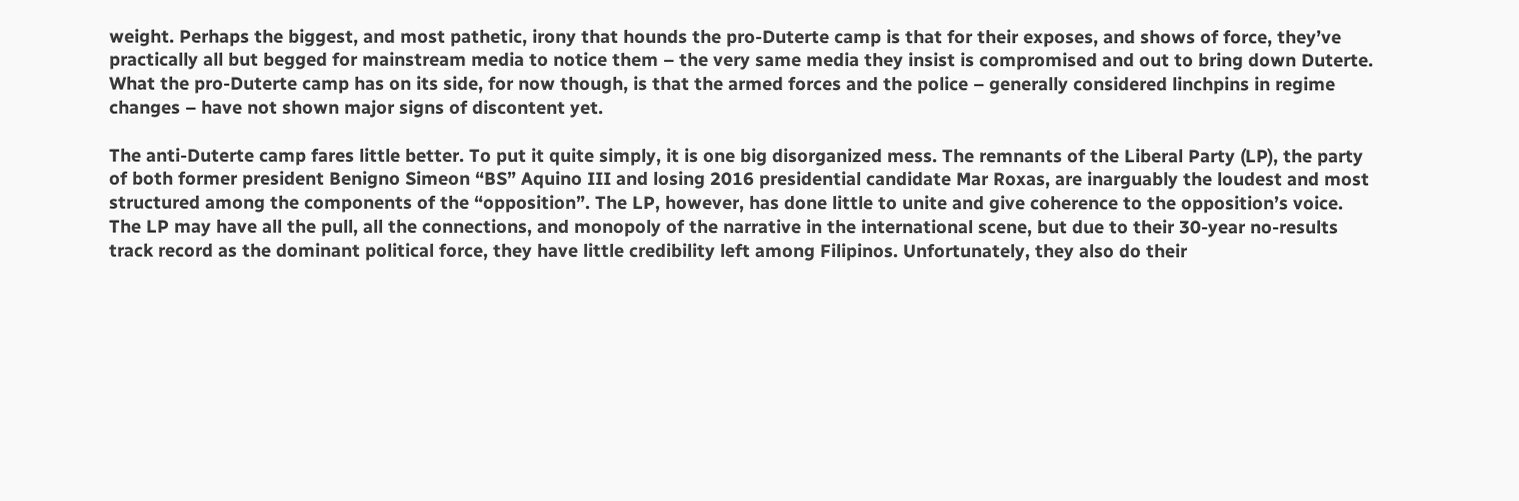weight. Perhaps the biggest, and most pathetic, irony that hounds the pro-Duterte camp is that for their exposes, and shows of force, they’ve practically all but begged for mainstream media to notice them – the very same media they insist is compromised and out to bring down Duterte. What the pro-Duterte camp has on its side, for now though, is that the armed forces and the police – generally considered linchpins in regime changes – have not shown major signs of discontent yet.

The anti-Duterte camp fares little better. To put it quite simply, it is one big disorganized mess. The remnants of the Liberal Party (LP), the party of both former president Benigno Simeon “BS” Aquino III and losing 2016 presidential candidate Mar Roxas, are inarguably the loudest and most structured among the components of the “opposition”. The LP, however, has done little to unite and give coherence to the opposition’s voice. The LP may have all the pull, all the connections, and monopoly of the narrative in the international scene, but due to their 30-year no-results track record as the dominant political force, they have little credibility left among Filipinos. Unfortunately, they also do their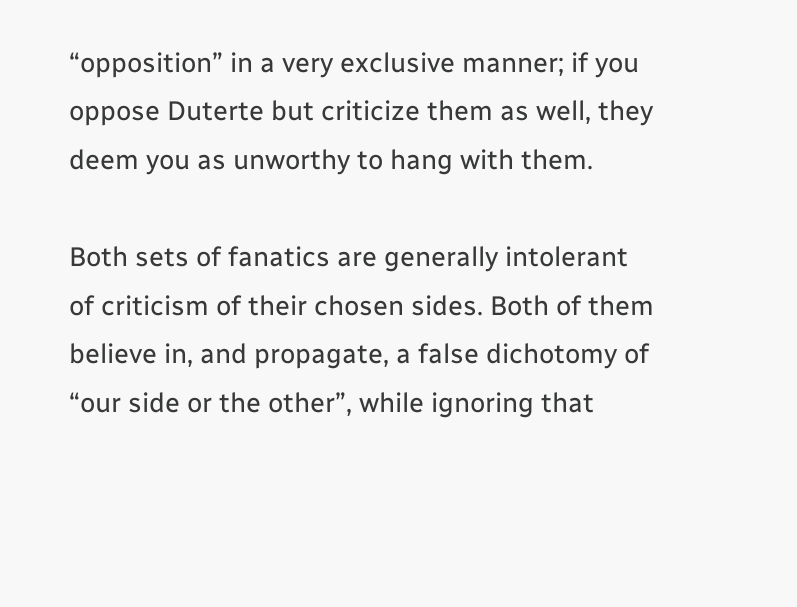“opposition” in a very exclusive manner; if you oppose Duterte but criticize them as well, they deem you as unworthy to hang with them.

Both sets of fanatics are generally intolerant of criticism of their chosen sides. Both of them believe in, and propagate, a false dichotomy of “our side or the other”, while ignoring that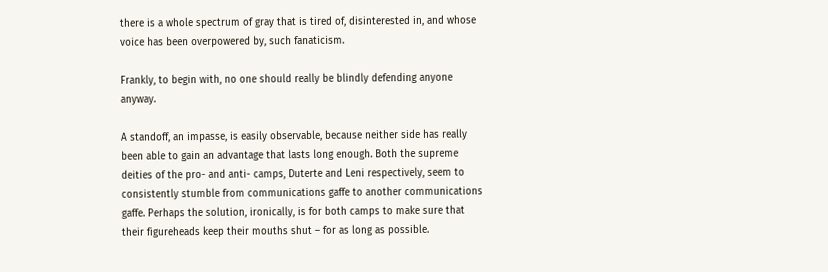there is a whole spectrum of gray that is tired of, disinterested in, and whose voice has been overpowered by, such fanaticism.

Frankly, to begin with, no one should really be blindly defending anyone anyway.

A standoff, an impasse, is easily observable, because neither side has really been able to gain an advantage that lasts long enough. Both the supreme deities of the pro- and anti- camps, Duterte and Leni respectively, seem to consistently stumble from communications gaffe to another communications gaffe. Perhaps the solution, ironically, is for both camps to make sure that their figureheads keep their mouths shut – for as long as possible.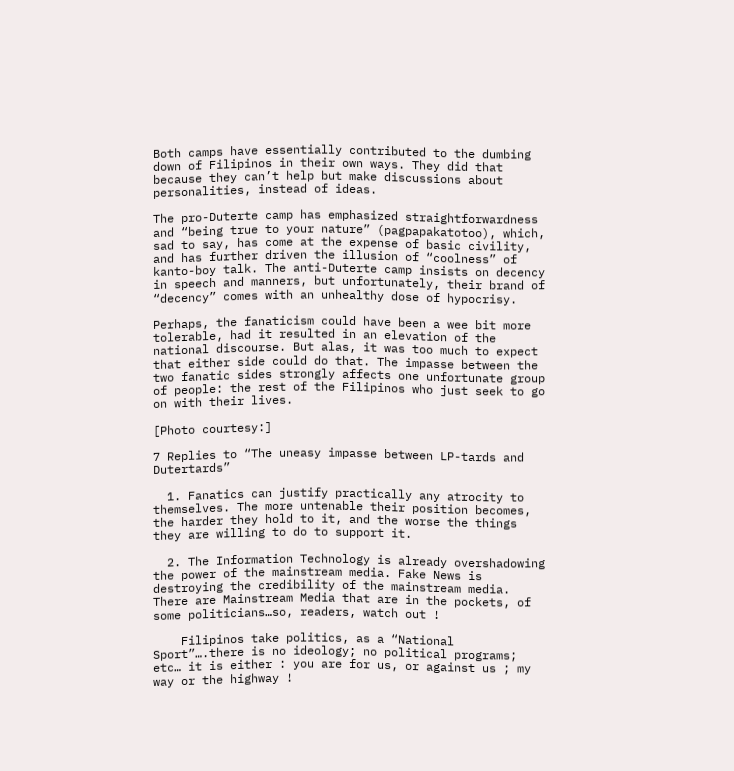Both camps have essentially contributed to the dumbing down of Filipinos in their own ways. They did that because they can’t help but make discussions about personalities, instead of ideas.

The pro-Duterte camp has emphasized straightforwardness and “being true to your nature” (pagpapakatotoo), which, sad to say, has come at the expense of basic civility, and has further driven the illusion of “coolness” of kanto-boy talk. The anti-Duterte camp insists on decency in speech and manners, but unfortunately, their brand of “decency” comes with an unhealthy dose of hypocrisy.

Perhaps, the fanaticism could have been a wee bit more tolerable, had it resulted in an elevation of the national discourse. But alas, it was too much to expect that either side could do that. The impasse between the two fanatic sides strongly affects one unfortunate group of people: the rest of the Filipinos who just seek to go on with their lives.

[Photo courtesy:]

7 Replies to “The uneasy impasse between LP-tards and Dutertards”

  1. Fanatics can justify practically any atrocity to themselves. The more untenable their position becomes, the harder they hold to it, and the worse the things they are willing to do to support it.

  2. The Information Technology is already overshadowing the power of the mainstream media. Fake News is destroying the credibility of the mainstream media. There are Mainstream Media that are in the pockets, of some politicians…so, readers, watch out !

    Filipinos take politics, as a “National Sport”….there is no ideology; no political programs; etc… it is either : you are for us, or against us ; my way or the highway !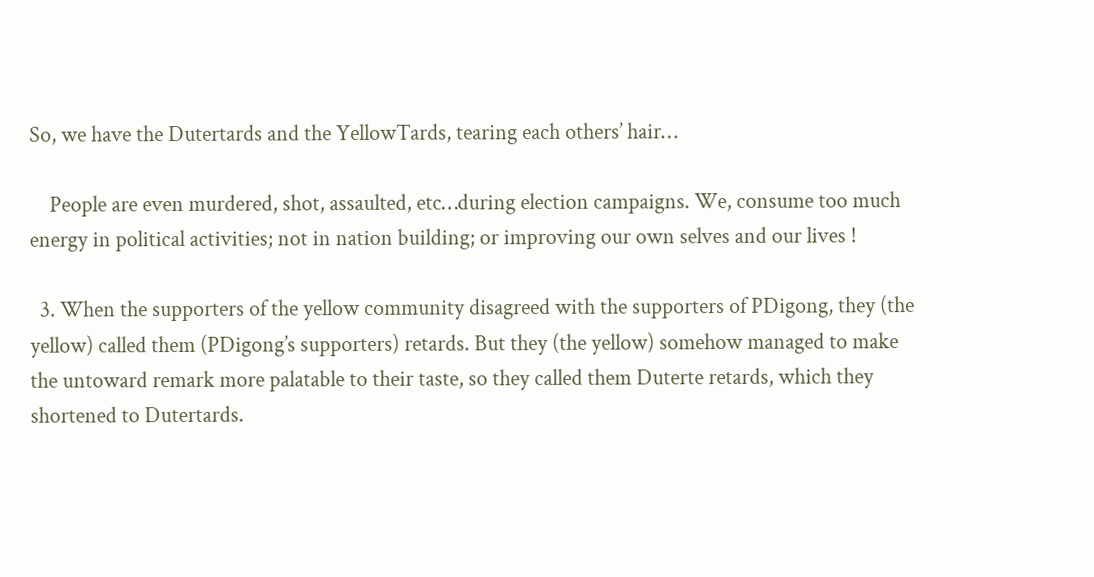So, we have the Dutertards and the YellowTards, tearing each others’ hair…

    People are even murdered, shot, assaulted, etc…during election campaigns. We, consume too much energy in political activities; not in nation building; or improving our own selves and our lives !

  3. When the supporters of the yellow community disagreed with the supporters of PDigong, they (the yellow) called them (PDigong’s supporters) retards. But they (the yellow) somehow managed to make the untoward remark more palatable to their taste, so they called them Duterte retards, which they shortened to Dutertards.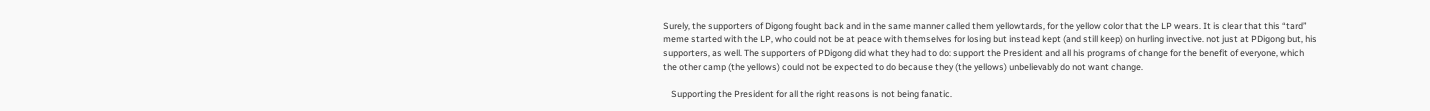Surely, the supporters of Digong fought back and in the same manner called them yellowtards, for the yellow color that the LP wears. It is clear that this “tard” meme started with the LP, who could not be at peace with themselves for losing but instead kept (and still keep) on hurling invective. not just at PDigong but, his supporters, as well. The supporters of PDigong did what they had to do: support the President and all his programs of change for the benefit of everyone, which the other camp (the yellows) could not be expected to do because they (the yellows) unbelievably do not want change.

    Supporting the President for all the right reasons is not being fanatic.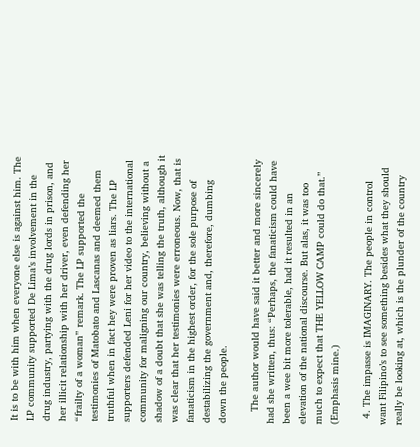It is to be with him when everyone else is against him. The LP community supported De Lima’s involvement in the drug industry, partying with the drug lords in prison, and her illicit relationship with her driver, even defending her “frailty of a woman” remark. The LP supported the testimonies of Matobato and Lascanas and deemed them truthful when in fact hey were proven as liars. The LP supporters defended Leni for her video to the international community for maligning our country, believing without a shadow of a doubt that she was telling the truth, although it was clear that her testimonies were erroneous. Now, that is fanaticism in the highest order, for the sole purpose of destabilizing the government and, therefore, dumbing down the people.

    The author would have said it better and more sincerely had she written, thus: “Perhaps, the fanaticism could have been a wee bit more tolerable, had it resulted in an elevation of the national discourse. But alas, it was too much to expect that THE YELLOW CAMP could do that.” (Emphasis mine.)

  4. The impasse is IMAGINARY. The people in control want Filipino’s to see something besides what they should really be looking at, which is the plunder of the country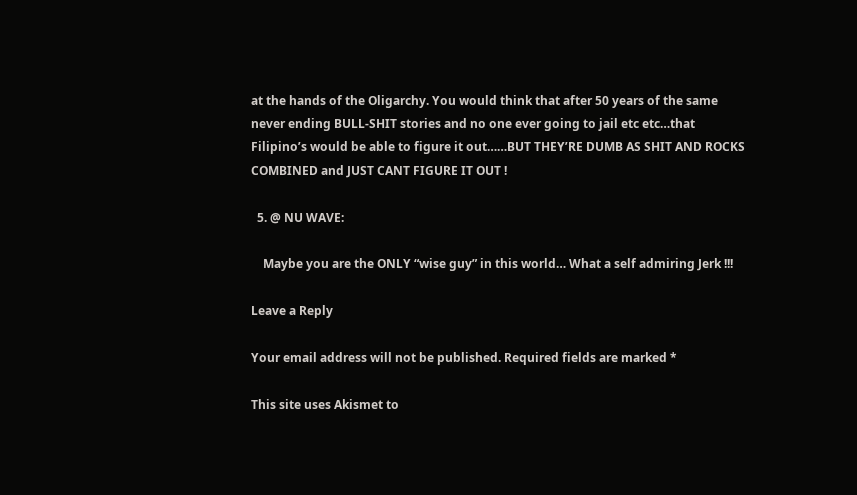at the hands of the Oligarchy. You would think that after 50 years of the same never ending BULL-SHIT stories and no one ever going to jail etc etc…that Filipino’s would be able to figure it out……BUT THEY’RE DUMB AS SHIT AND ROCKS COMBINED and JUST CANT FIGURE IT OUT !

  5. @ NU WAVE:

    Maybe you are the ONLY “wise guy” in this world… What a self admiring Jerk !!!

Leave a Reply

Your email address will not be published. Required fields are marked *

This site uses Akismet to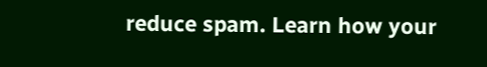reduce spam. Learn how your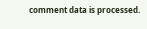comment data is processed.